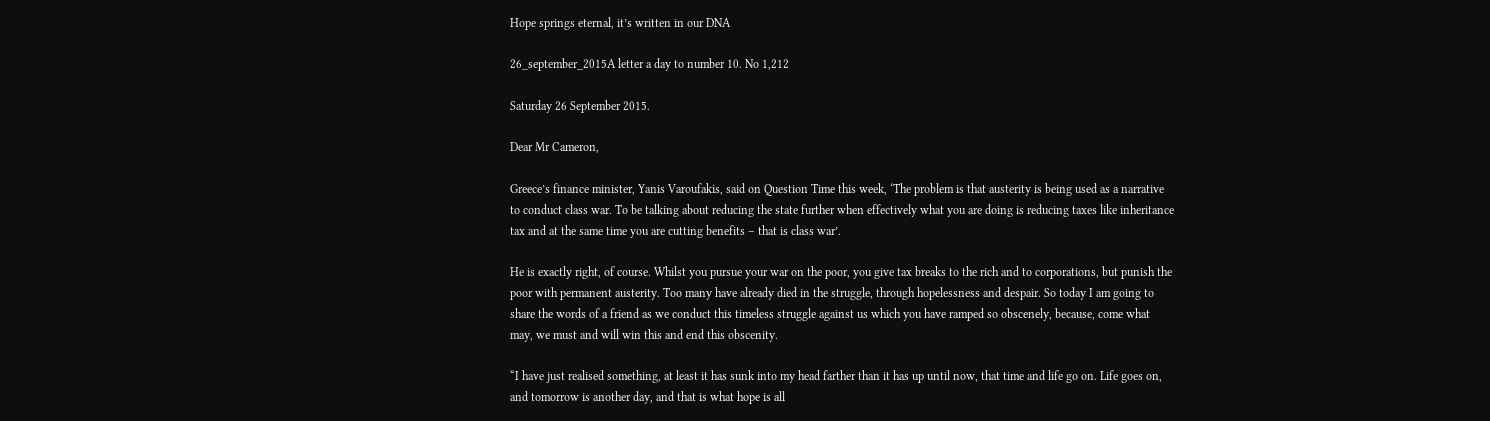Hope springs eternal, it’s written in our DNA

26_september_2015A letter a day to number 10. No 1,212

Saturday 26 September 2015.

Dear Mr Cameron,

Greece’s finance minister, Yanis Varoufakis, said on Question Time this week, ‘The problem is that austerity is being used as a narrative to conduct class war. To be talking about reducing the state further when effectively what you are doing is reducing taxes like inheritance tax and at the same time you are cutting benefits – that is class war’.

He is exactly right, of course. Whilst you pursue your war on the poor, you give tax breaks to the rich and to corporations, but punish the poor with permanent austerity. Too many have already died in the struggle, through hopelessness and despair. So today I am going to share the words of a friend as we conduct this timeless struggle against us which you have ramped so obscenely, because, come what may, we must and will win this and end this obscenity.

“I have just realised something, at least it has sunk into my head farther than it has up until now, that time and life go on. Life goes on, and tomorrow is another day, and that is what hope is all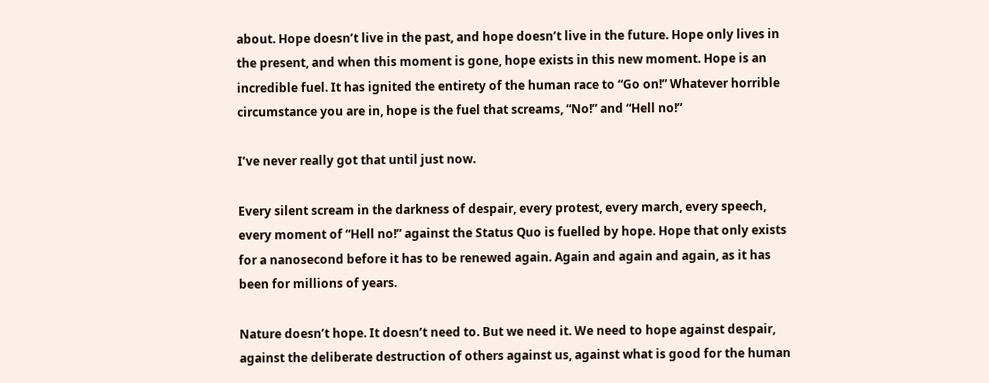about. Hope doesn’t live in the past, and hope doesn’t live in the future. Hope only lives in the present, and when this moment is gone, hope exists in this new moment. Hope is an incredible fuel. It has ignited the entirety of the human race to “Go on!” Whatever horrible circumstance you are in, hope is the fuel that screams, “No!” and “Hell no!”

I’ve never really got that until just now.

Every silent scream in the darkness of despair, every protest, every march, every speech, every moment of “Hell no!” against the Status Quo is fuelled by hope. Hope that only exists for a nanosecond before it has to be renewed again. Again and again and again, as it has been for millions of years.

Nature doesn’t hope. It doesn’t need to. But we need it. We need to hope against despair, against the deliberate destruction of others against us, against what is good for the human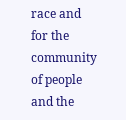race and for the community of people and the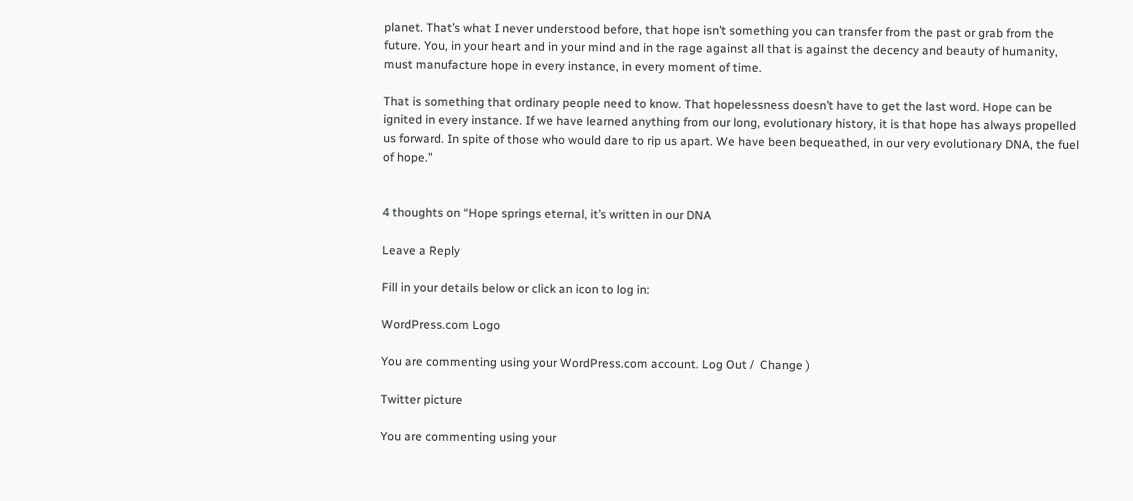planet. That’s what I never understood before, that hope isn’t something you can transfer from the past or grab from the future. You, in your heart and in your mind and in the rage against all that is against the decency and beauty of humanity, must manufacture hope in every instance, in every moment of time.

That is something that ordinary people need to know. That hopelessness doesn’t have to get the last word. Hope can be ignited in every instance. If we have learned anything from our long, evolutionary history, it is that hope has always propelled us forward. In spite of those who would dare to rip us apart. We have been bequeathed, in our very evolutionary DNA, the fuel of hope.”


4 thoughts on “Hope springs eternal, it’s written in our DNA

Leave a Reply

Fill in your details below or click an icon to log in:

WordPress.com Logo

You are commenting using your WordPress.com account. Log Out /  Change )

Twitter picture

You are commenting using your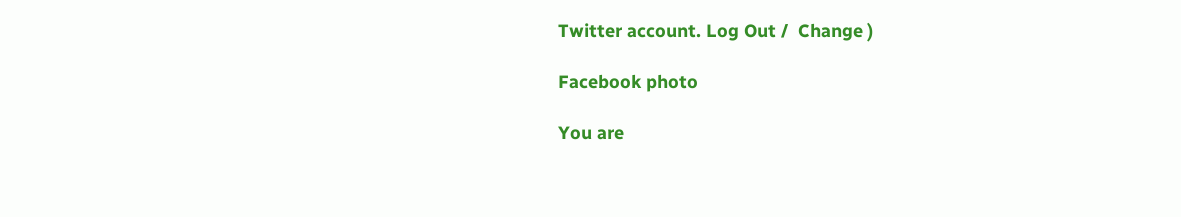Twitter account. Log Out /  Change )

Facebook photo

You are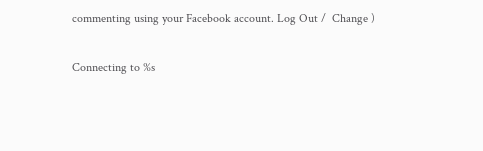commenting using your Facebook account. Log Out /  Change )

Connecting to %s